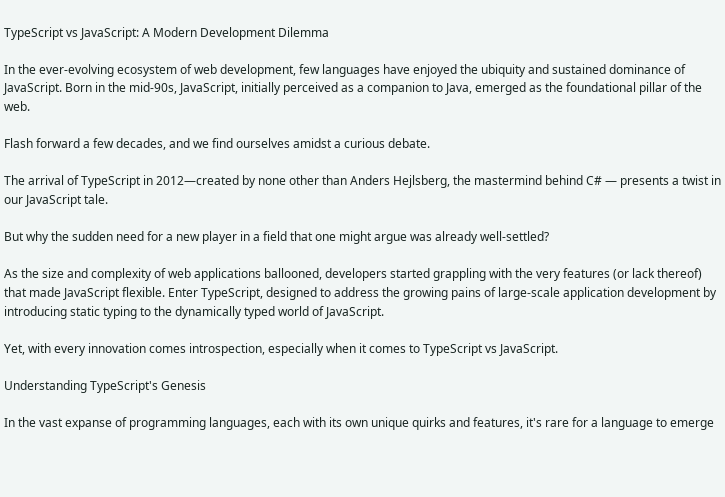TypeScript vs JavaScript: A Modern Development Dilemma

In the ever-evolving ecosystem of web development, few languages have enjoyed the ubiquity and sustained dominance of JavaScript. Born in the mid-90s, JavaScript, initially perceived as a companion to Java, emerged as the foundational pillar of the web.

Flash forward a few decades, and we find ourselves amidst a curious debate.

The arrival of TypeScript in 2012—created by none other than Anders Hejlsberg, the mastermind behind C# — presents a twist in our JavaScript tale.

But why the sudden need for a new player in a field that one might argue was already well-settled?

As the size and complexity of web applications ballooned, developers started grappling with the very features (or lack thereof) that made JavaScript flexible. Enter TypeScript, designed to address the growing pains of large-scale application development by introducing static typing to the dynamically typed world of JavaScript.

Yet, with every innovation comes introspection, especially when it comes to TypeScript vs JavaScript.

Understanding TypeScript's Genesis

In the vast expanse of programming languages, each with its own unique quirks and features, it's rare for a language to emerge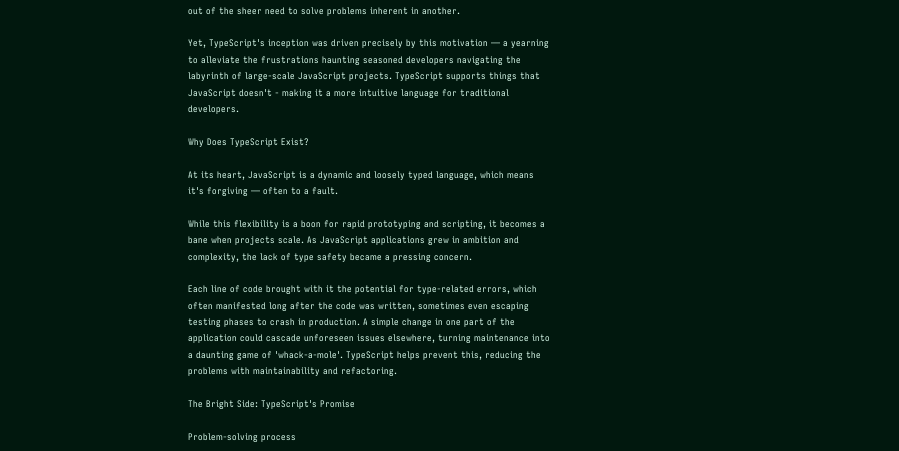out of the sheer need to solve problems inherent in another.

Yet, TypeScript's inception was driven precisely by this motivation — a yearning to alleviate the frustrations haunting seasoned developers navigating the labyrinth of large-scale JavaScript projects. TypeScript supports things that JavaScript doesn't - making it a more intuitive language for traditional developers.

Why Does TypeScript Exist?

At its heart, JavaScript is a dynamic and loosely typed language, which means it's forgiving — often to a fault.

While this flexibility is a boon for rapid prototyping and scripting, it becomes a bane when projects scale. As JavaScript applications grew in ambition and complexity, the lack of type safety became a pressing concern.

Each line of code brought with it the potential for type-related errors, which often manifested long after the code was written, sometimes even escaping testing phases to crash in production. A simple change in one part of the application could cascade unforeseen issues elsewhere, turning maintenance into a daunting game of 'whack-a-mole'. TypeScript helps prevent this, reducing the problems with maintainability and refactoring.

The Bright Side: TypeScript's Promise

Problem-solving process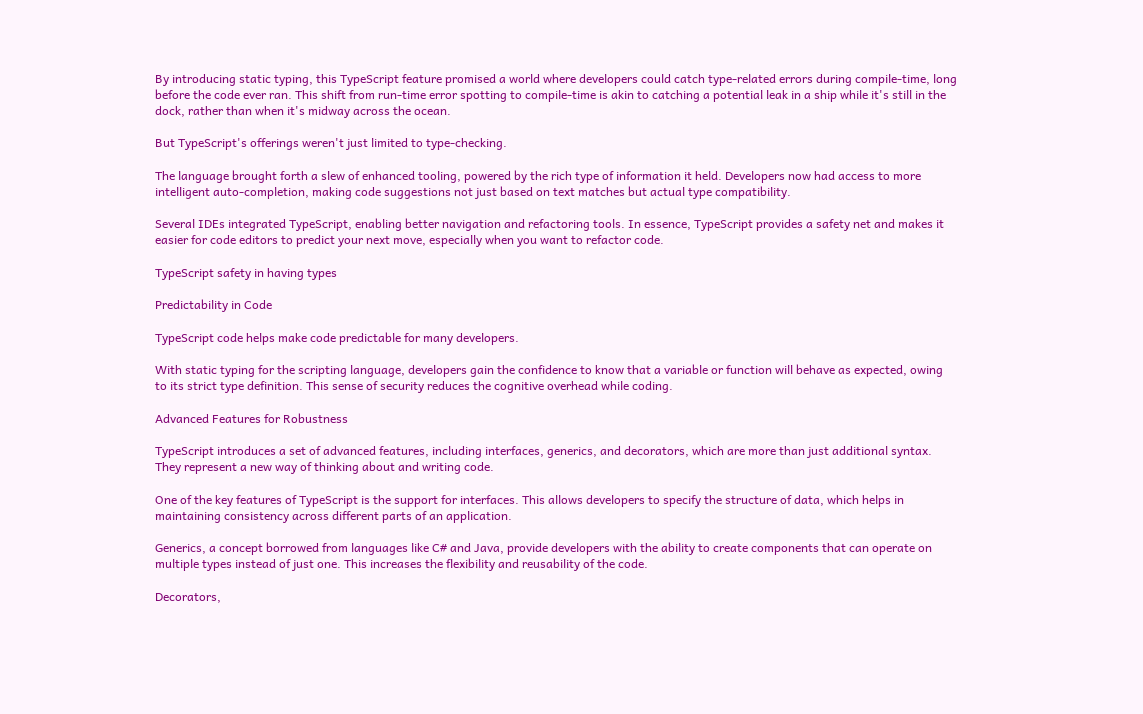By introducing static typing, this TypeScript feature promised a world where developers could catch type-related errors during compile-time, long before the code ever ran. This shift from run-time error spotting to compile-time is akin to catching a potential leak in a ship while it's still in the dock, rather than when it's midway across the ocean.

But TypeScript's offerings weren't just limited to type-checking.

The language brought forth a slew of enhanced tooling, powered by the rich type of information it held. Developers now had access to more intelligent auto-completion, making code suggestions not just based on text matches but actual type compatibility.

Several IDEs integrated TypeScript, enabling better navigation and refactoring tools. In essence, TypeScript provides a safety net and makes it easier for code editors to predict your next move, especially when you want to refactor code.

TypeScript safety in having types

Predictability in Code

TypeScript code helps make code predictable for many developers.

With static typing for the scripting language, developers gain the confidence to know that a variable or function will behave as expected, owing to its strict type definition. This sense of security reduces the cognitive overhead while coding.

Advanced Features for Robustness

TypeScript introduces a set of advanced features, including interfaces, generics, and decorators, which are more than just additional syntax. They represent a new way of thinking about and writing code.

One of the key features of TypeScript is the support for interfaces. This allows developers to specify the structure of data, which helps in maintaining consistency across different parts of an application.

Generics, a concept borrowed from languages like C# and Java, provide developers with the ability to create components that can operate on multiple types instead of just one. This increases the flexibility and reusability of the code.

Decorators,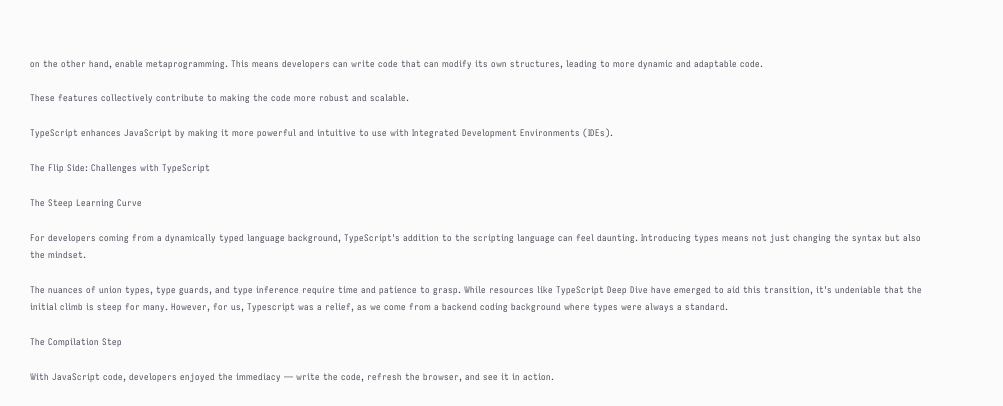on the other hand, enable metaprogramming. This means developers can write code that can modify its own structures, leading to more dynamic and adaptable code.

These features collectively contribute to making the code more robust and scalable.

TypeScript enhances JavaScript by making it more powerful and intuitive to use with Integrated Development Environments (IDEs).

The Flip Side: Challenges with TypeScript

The Steep Learning Curve

For developers coming from a dynamically typed language background, TypeScript's addition to the scripting language can feel daunting. Introducing types means not just changing the syntax but also the mindset.

The nuances of union types, type guards, and type inference require time and patience to grasp. While resources like TypeScript Deep Dive have emerged to aid this transition, it's undeniable that the initial climb is steep for many. However, for us, Typescript was a relief, as we come from a backend coding background where types were always a standard.

The Compilation Step

With JavaScript code, developers enjoyed the immediacy — write the code, refresh the browser, and see it in action.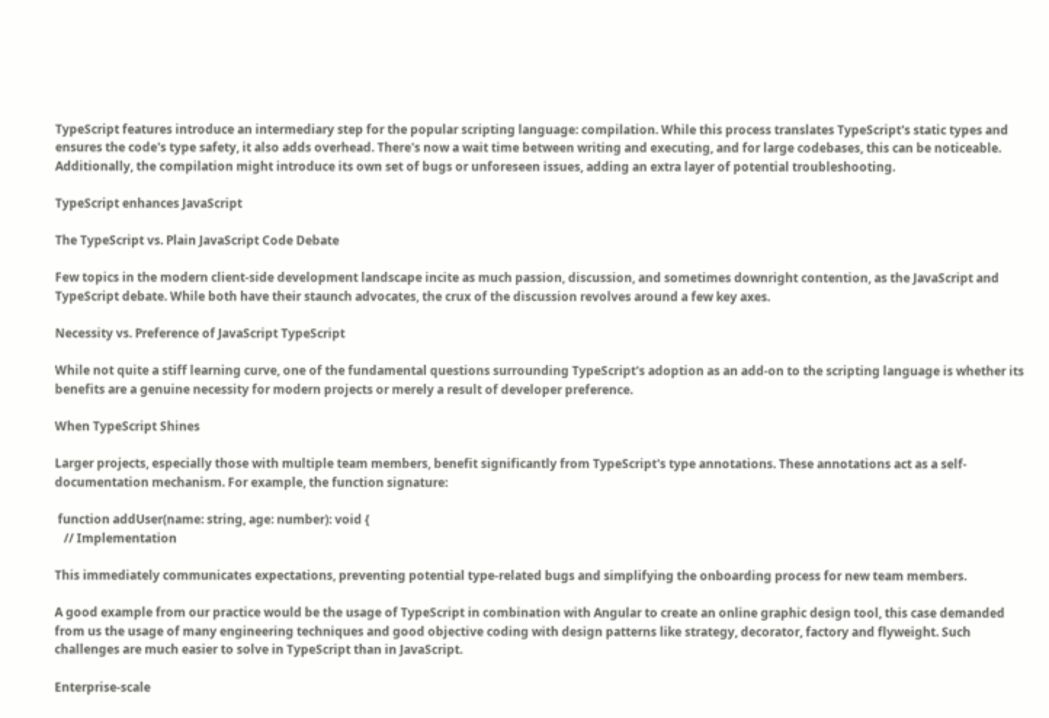TypeScript features introduce an intermediary step for the popular scripting language: compilation. While this process translates TypeScript's static types and ensures the code's type safety, it also adds overhead. There's now a wait time between writing and executing, and for large codebases, this can be noticeable. Additionally, the compilation might introduce its own set of bugs or unforeseen issues, adding an extra layer of potential troubleshooting.

TypeScript enhances JavaScript

The TypeScript vs. Plain JavaScript Code Debate

Few topics in the modern client-side development landscape incite as much passion, discussion, and sometimes downright contention, as the JavaScript and TypeScript debate. While both have their staunch advocates, the crux of the discussion revolves around a few key axes.

Necessity vs. Preference of JavaScript TypeScript

While not quite a stiff learning curve, one of the fundamental questions surrounding TypeScript's adoption as an add-on to the scripting language is whether its benefits are a genuine necessity for modern projects or merely a result of developer preference.

When TypeScript Shines

Larger projects, especially those with multiple team members, benefit significantly from TypeScript's type annotations. These annotations act as a self-documentation mechanism. For example, the function signature:

 function addUser(name: string, age: number): void {
   // Implementation

This immediately communicates expectations, preventing potential type-related bugs and simplifying the onboarding process for new team members.

A good example from our practice would be the usage of TypeScript in combination with Angular to create an online graphic design tool, this case demanded from us the usage of many engineering techniques and good objective coding with design patterns like strategy, decorator, factory and flyweight. Such challenges are much easier to solve in TypeScript than in JavaScript.

Enterprise-scale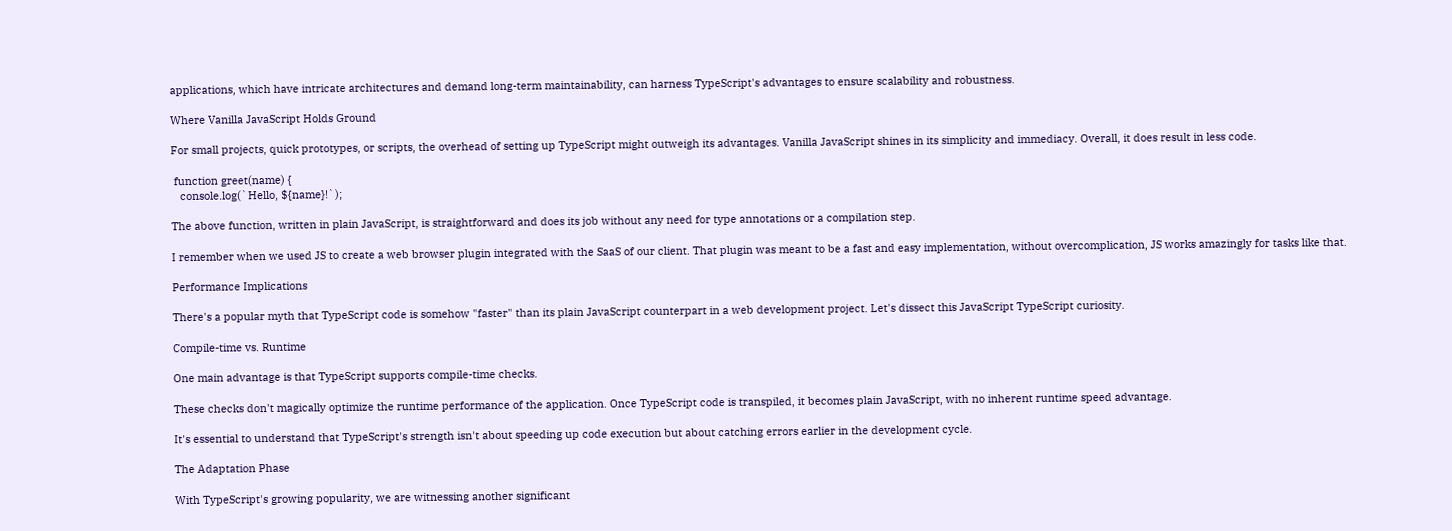applications, which have intricate architectures and demand long-term maintainability, can harness TypeScript's advantages to ensure scalability and robustness.

Where Vanilla JavaScript Holds Ground

For small projects, quick prototypes, or scripts, the overhead of setting up TypeScript might outweigh its advantages. Vanilla JavaScript shines in its simplicity and immediacy. Overall, it does result in less code.

 function greet(name) {
   console.log(`Hello, ${name}!`);

The above function, written in plain JavaScript, is straightforward and does its job without any need for type annotations or a compilation step.

I remember when we used JS to create a web browser plugin integrated with the SaaS of our client. That plugin was meant to be a fast and easy implementation, without overcomplication, JS works amazingly for tasks like that.

Performance Implications

There's a popular myth that TypeScript code is somehow "faster" than its plain JavaScript counterpart in a web development project. Let's dissect this JavaScript TypeScript curiosity.

Compile-time vs. Runtime

One main advantage is that TypeScript supports compile-time checks.

These checks don't magically optimize the runtime performance of the application. Once TypeScript code is transpiled, it becomes plain JavaScript, with no inherent runtime speed advantage.

It's essential to understand that TypeScript's strength isn't about speeding up code execution but about catching errors earlier in the development cycle.

The Adaptation Phase

With TypeScript's growing popularity, we are witnessing another significant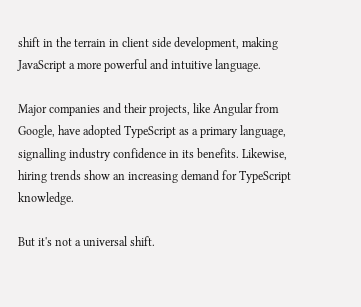shift in the terrain in client side development, making JavaScript a more powerful and intuitive language.

Major companies and their projects, like Angular from Google, have adopted TypeScript as a primary language, signalling industry confidence in its benefits. Likewise, hiring trends show an increasing demand for TypeScript knowledge.

But it's not a universal shift.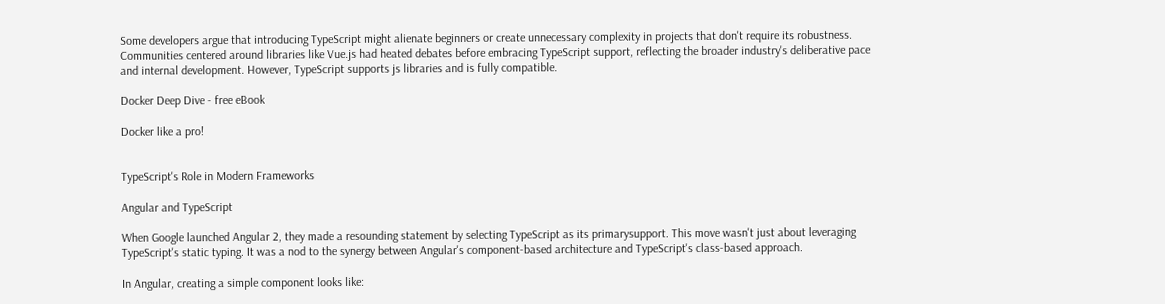Some developers argue that introducing TypeScript might alienate beginners or create unnecessary complexity in projects that don't require its robustness. Communities centered around libraries like Vue.js had heated debates before embracing TypeScript support, reflecting the broader industry's deliberative pace and internal development. However, TypeScript supports js libraries and is fully compatible.

Docker Deep Dive - free eBook

Docker like a pro!


TypeScript's Role in Modern Frameworks

Angular and TypeScript

When Google launched Angular 2, they made a resounding statement by selecting TypeScript as its primarysupport. This move wasn't just about leveraging TypeScript's static typing. It was a nod to the synergy between Angular's component-based architecture and TypeScript's class-based approach.

In Angular, creating a simple component looks like: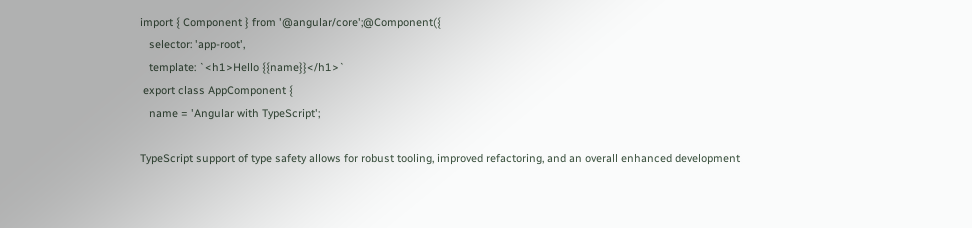import { Component } from '@angular/core';@Component({
   selector: 'app-root',
   template: `<h1>Hello {{name}}</h1>`
 export class AppComponent {
   name = 'Angular with TypeScript';

TypeScript support of type safety allows for robust tooling, improved refactoring, and an overall enhanced development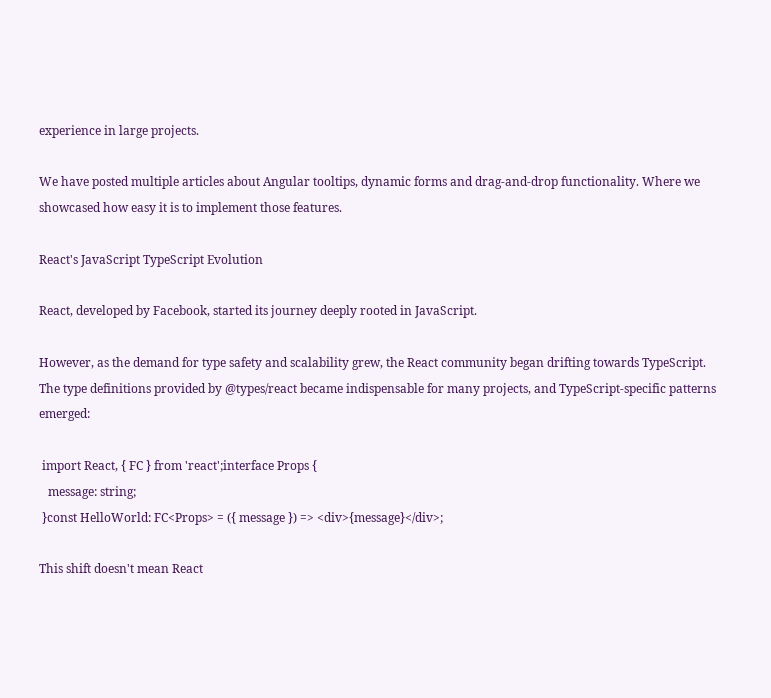experience in large projects.

We have posted multiple articles about Angular tooltips, dynamic forms and drag-and-drop functionality. Where we showcased how easy it is to implement those features.

React's JavaScript TypeScript Evolution

React, developed by Facebook, started its journey deeply rooted in JavaScript.

However, as the demand for type safety and scalability grew, the React community began drifting towards TypeScript. The type definitions provided by @types/react became indispensable for many projects, and TypeScript-specific patterns emerged:

 import React, { FC } from 'react';interface Props {
   message: string;
 }const HelloWorld: FC<Props> = ({ message }) => <div>{message}</div>;

This shift doesn't mean React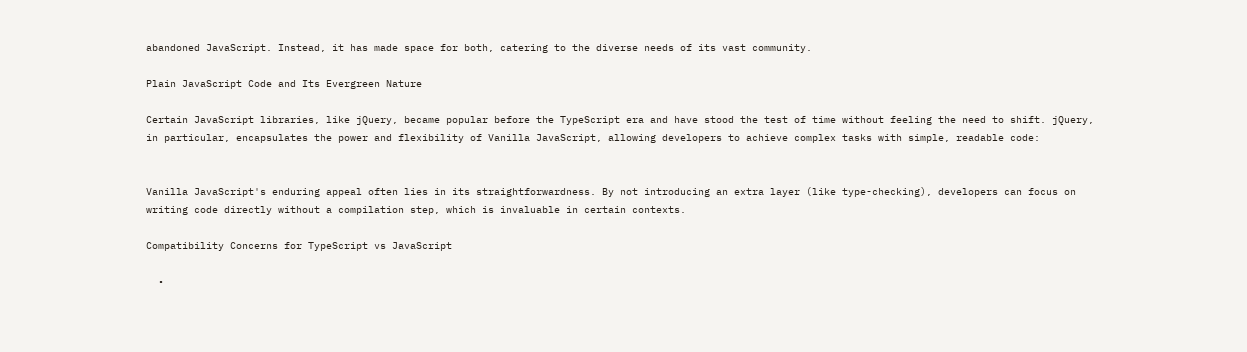abandoned JavaScript. Instead, it has made space for both, catering to the diverse needs of its vast community.

Plain JavaScript Code and Its Evergreen Nature

Certain JavaScript libraries, like jQuery, became popular before the TypeScript era and have stood the test of time without feeling the need to shift. jQuery, in particular, encapsulates the power and flexibility of Vanilla JavaScript, allowing developers to achieve complex tasks with simple, readable code:


Vanilla JavaScript's enduring appeal often lies in its straightforwardness. By not introducing an extra layer (like type-checking), developers can focus on writing code directly without a compilation step, which is invaluable in certain contexts.

Compatibility Concerns for TypeScript vs JavaScript

  •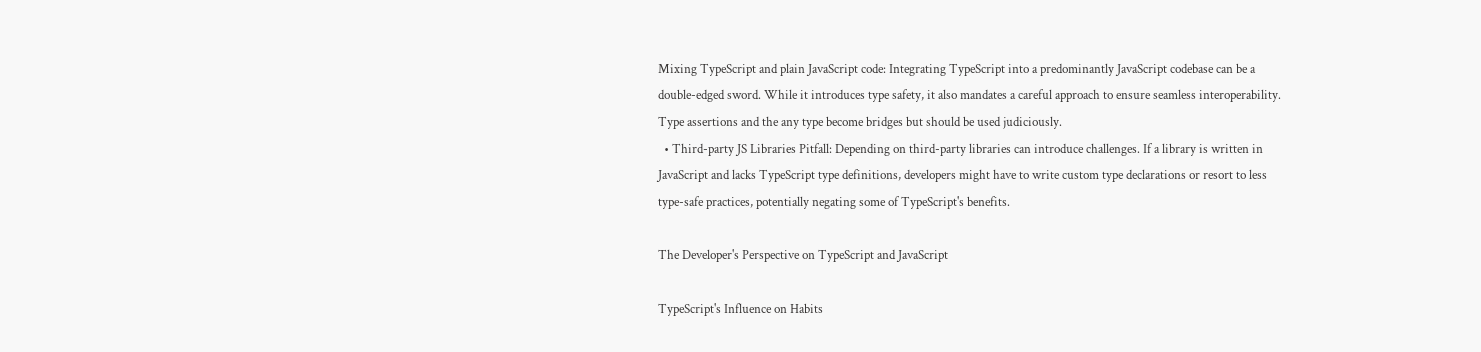Mixing TypeScript and plain JavaScript code: Integrating TypeScript into a predominantly JavaScript codebase can be a double-edged sword. While it introduces type safety, it also mandates a careful approach to ensure seamless interoperability. Type assertions and the any type become bridges but should be used judiciously.
  • Third-party JS Libraries Pitfall: Depending on third-party libraries can introduce challenges. If a library is written in JavaScript and lacks TypeScript type definitions, developers might have to write custom type declarations or resort to less type-safe practices, potentially negating some of TypeScript's benefits.

The Developer's Perspective on TypeScript and JavaScript

TypeScript's Influence on Habits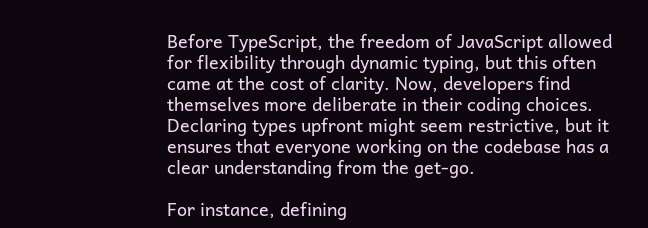Before TypeScript, the freedom of JavaScript allowed for flexibility through dynamic typing, but this often came at the cost of clarity. Now, developers find themselves more deliberate in their coding choices. Declaring types upfront might seem restrictive, but it ensures that everyone working on the codebase has a clear understanding from the get-go.

For instance, defining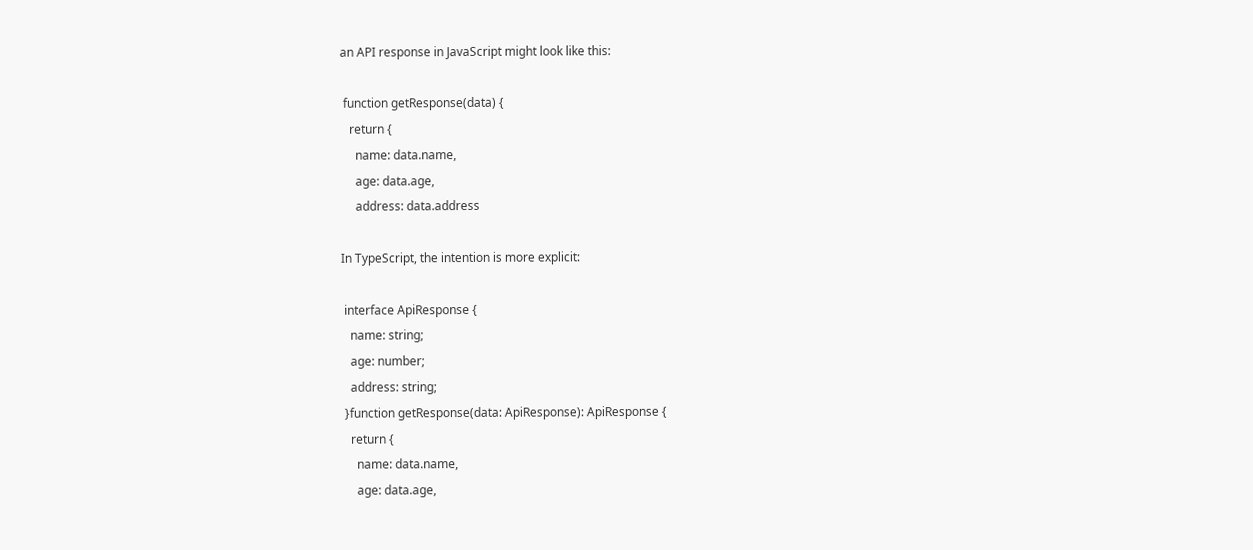an API response in JavaScript might look like this:

 function getResponse(data) {
   return {
     name: data.name,
     age: data.age,
     address: data.address

In TypeScript, the intention is more explicit:

 interface ApiResponse {
   name: string;
   age: number;
   address: string;
 }function getResponse(data: ApiResponse): ApiResponse {
   return {
     name: data.name,
     age: data.age,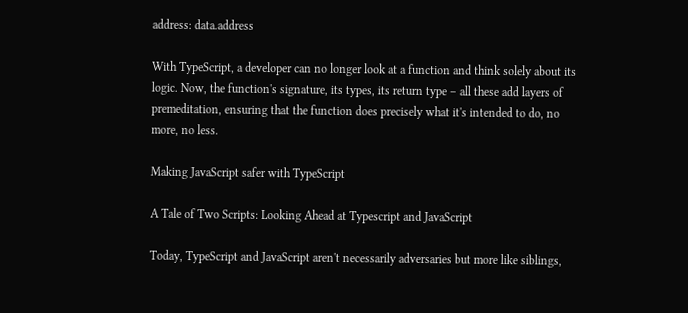address: data.address

With TypeScript, a developer can no longer look at a function and think solely about its logic. Now, the function's signature, its types, its return type – all these add layers of premeditation, ensuring that the function does precisely what it's intended to do, no more, no less.

Making JavaScript safer with TypeScript

A Tale of Two Scripts: Looking Ahead at Typescript and JavaScript

Today, TypeScript and JavaScript aren't necessarily adversaries but more like siblings,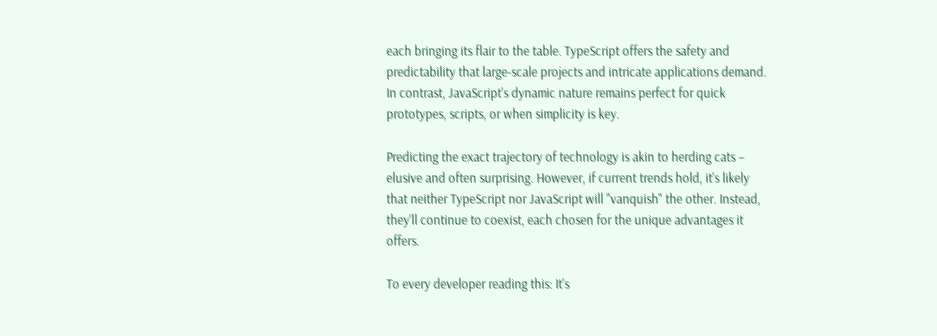each bringing its flair to the table. TypeScript offers the safety and predictability that large-scale projects and intricate applications demand. In contrast, JavaScript's dynamic nature remains perfect for quick prototypes, scripts, or when simplicity is key.

Predicting the exact trajectory of technology is akin to herding cats – elusive and often surprising. However, if current trends hold, it's likely that neither TypeScript nor JavaScript will "vanquish" the other. Instead, they'll continue to coexist, each chosen for the unique advantages it offers.

To every developer reading this: It's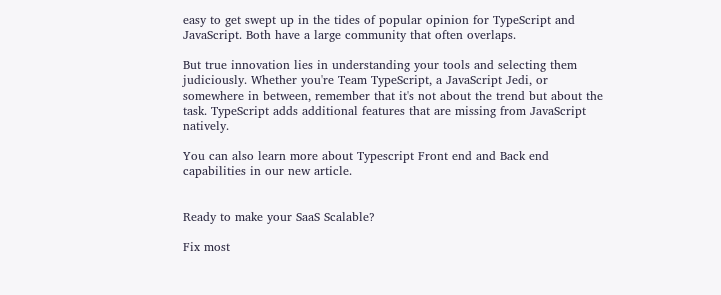easy to get swept up in the tides of popular opinion for TypeScript and JavaScript. Both have a large community that often overlaps.

But true innovation lies in understanding your tools and selecting them judiciously. Whether you're Team TypeScript, a JavaScript Jedi, or somewhere in between, remember that it's not about the trend but about the task. TypeScript adds additional features that are missing from JavaScript natively.

You can also learn more about Typescript Front end and Back end capabilities in our new article.


Ready to make your SaaS Scalable?

Fix most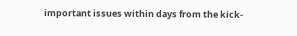important issues within days from the kick-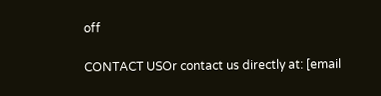off

CONTACT USOr contact us directly at: [email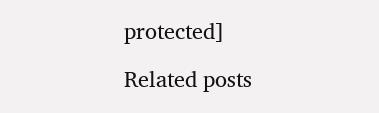protected]

Related posts